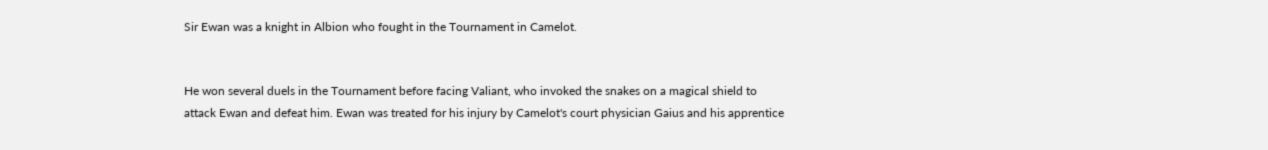Sir Ewan was a knight in Albion who fought in the Tournament in Camelot.


He won several duels in the Tournament before facing Valiant, who invoked the snakes on a magical shield to attack Ewan and defeat him. Ewan was treated for his injury by Camelot's court physician Gaius and his apprentice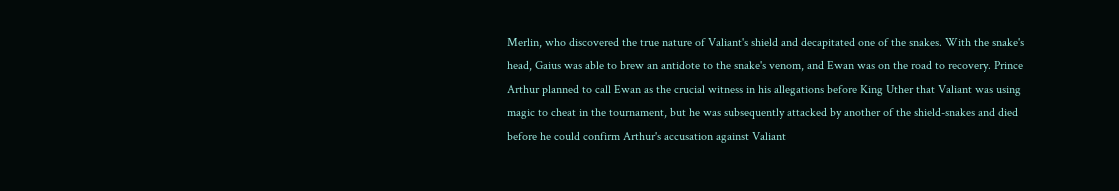Merlin, who discovered the true nature of Valiant's shield and decapitated one of the snakes. With the snake's head, Gaius was able to brew an antidote to the snake's venom, and Ewan was on the road to recovery. Prince Arthur planned to call Ewan as the crucial witness in his allegations before King Uther that Valiant was using magic to cheat in the tournament, but he was subsequently attacked by another of the shield-snakes and died before he could confirm Arthur's accusation against Valiant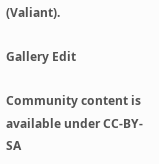(Valiant).

Gallery Edit

Community content is available under CC-BY-SA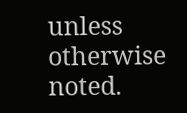unless otherwise noted.